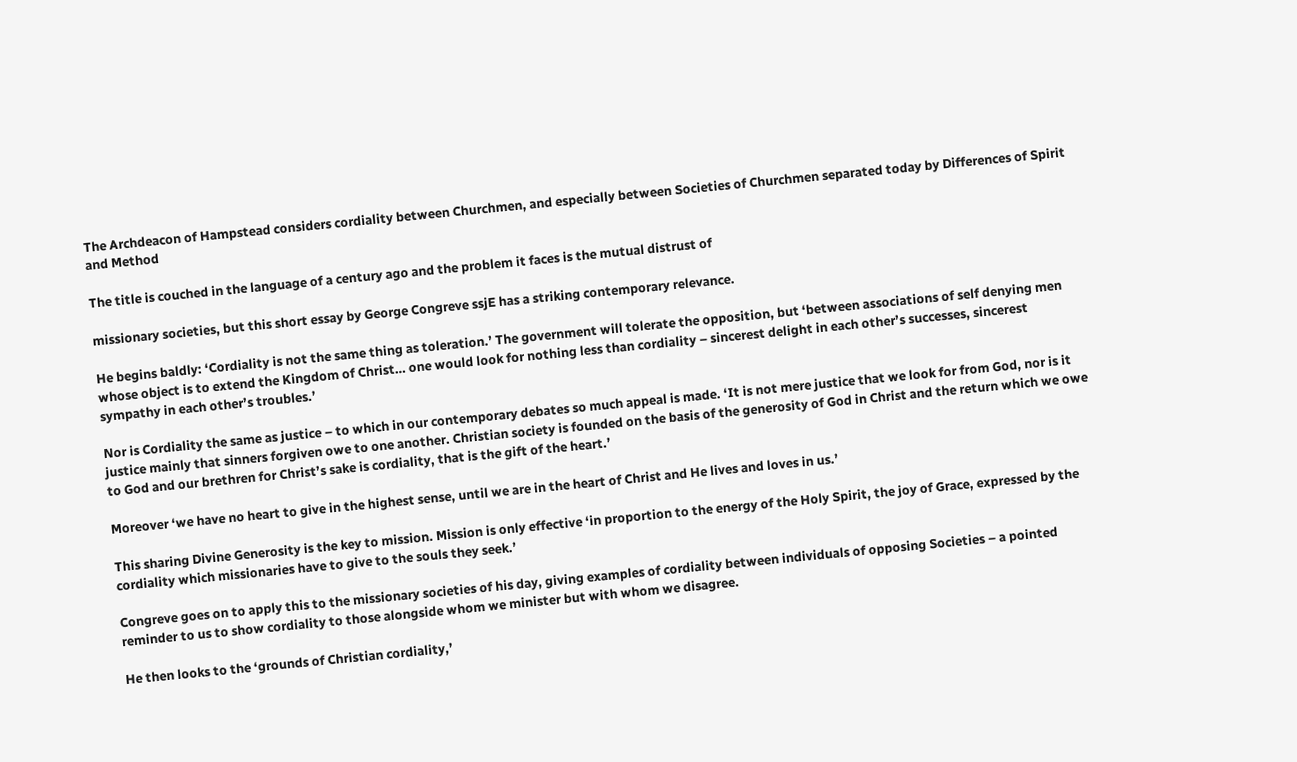The Archdeacon of Hampstead considers cordiality between Churchmen, and especially between Societies of Churchmen separated today by Differences of Spirit and Method

The title is couched in the language of a century ago and the problem it faces is the mutual distrust of

missionary societies, but this short essay by George Congreve ssjE has a striking contemporary relevance.

He begins baldly: ‘Cordiality is not the same thing as toleration.’ The government will tolerate the opposition, but ‘between associations of self denying men whose object is to extend the Kingdom of Christ… one would look for nothing less than cordiality – sincerest delight in each other’s successes, sincerest sympathy in each other’s troubles.’

Nor is Cordiality the same as justice – to which in our contemporary debates so much appeal is made. ‘It is not mere justice that we look for from God, nor is it justice mainly that sinners forgiven owe to one another. Christian society is founded on the basis of the generosity of God in Christ and the return which we owe to God and our brethren for Christ’s sake is cordiality, that is the gift of the heart.’

Moreover ‘we have no heart to give in the highest sense, until we are in the heart of Christ and He lives and loves in us.’

This sharing Divine Generosity is the key to mission. Mission is only effective ‘in proportion to the energy of the Holy Spirit, the joy of Grace, expressed by the cordiality which missionaries have to give to the souls they seek.’

Congreve goes on to apply this to the missionary societies of his day, giving examples of cordiality between individuals of opposing Societies – a pointed reminder to us to show cordiality to those alongside whom we minister but with whom we disagree.

He then looks to the ‘grounds of Christian cordiality,’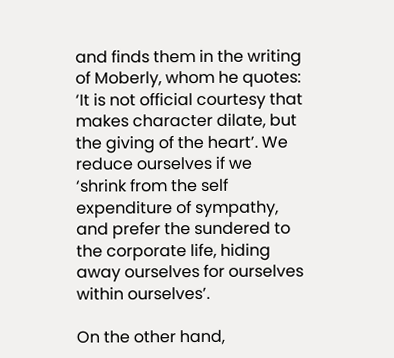and finds them in the writing of Moberly, whom he quotes: ‘It is not official courtesy that makes character dilate, but the giving of the heart’. We reduce ourselves if we ‘shrink from the self expenditure of sympathy, and prefer the sundered to the corporate life, hiding away ourselves for ourselves within ourselves’.

On the other hand,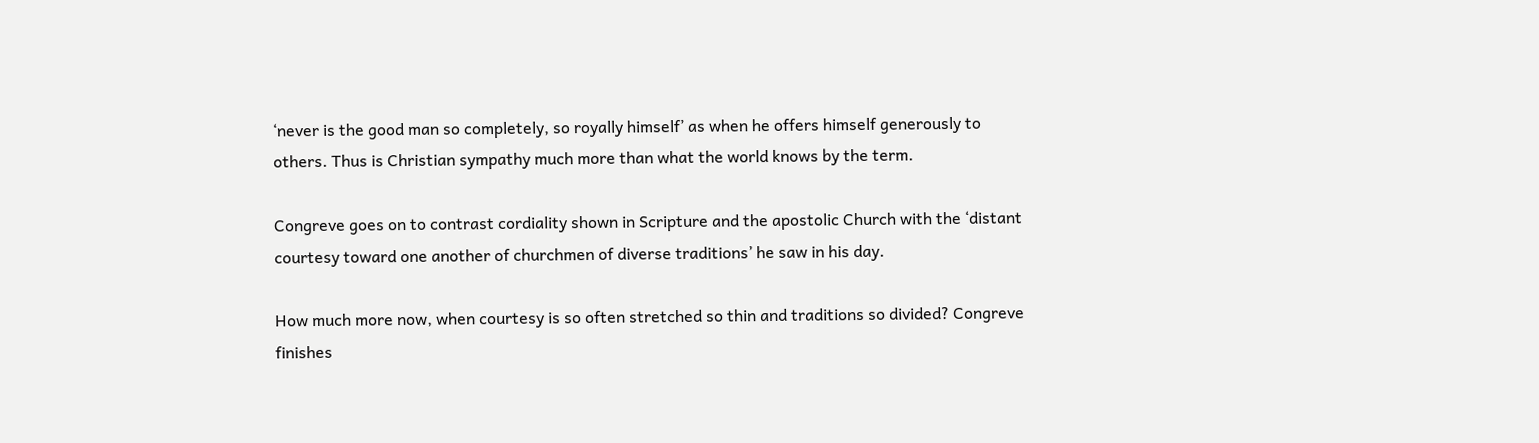‘never is the good man so completely, so royally himself’ as when he offers himself generously to others. Thus is Christian sympathy much more than what the world knows by the term.

Congreve goes on to contrast cordiality shown in Scripture and the apostolic Church with the ‘distant courtesy toward one another of churchmen of diverse traditions’ he saw in his day.

How much more now, when courtesy is so often stretched so thin and traditions so divided? Congreve finishes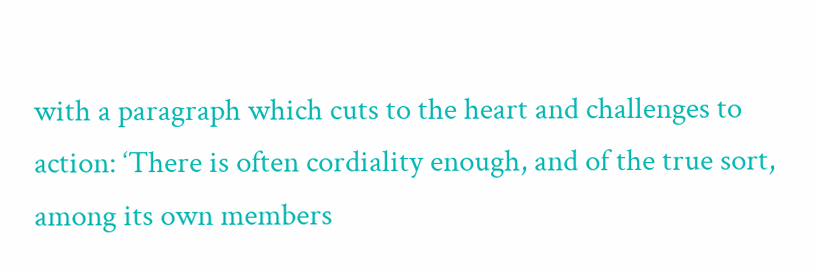with a paragraph which cuts to the heart and challenges to action: ‘There is often cordiality enough, and of the true sort, among its own members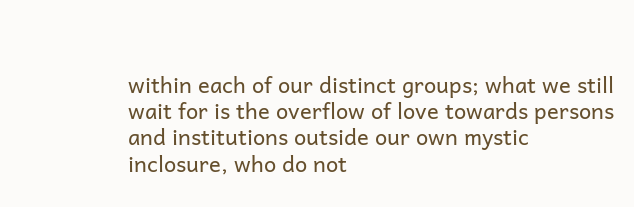within each of our distinct groups; what we still wait for is the overflow of love towards persons and institutions outside our own mystic inclosure, who do not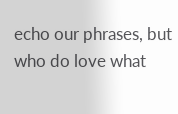echo our phrases, but who do love what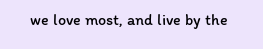we love most, and live by the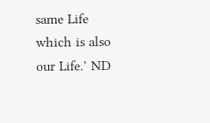same Life which is also our Life.’ ND